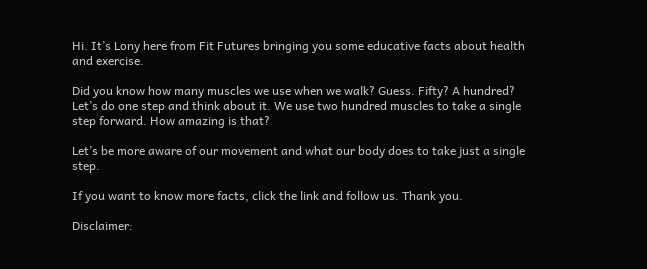Hi. It’s Lony here from Fit Futures bringing you some educative facts about health and exercise.

Did you know how many muscles we use when we walk? Guess. Fifty? A hundred? Let’s do one step and think about it. We use two hundred muscles to take a single step forward. How amazing is that?

Let’s be more aware of our movement and what our body does to take just a single step.

If you want to know more facts, click the link and follow us. Thank you.

Disclaimer: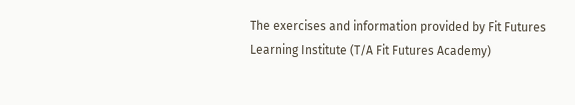The exercises and information provided by Fit Futures Learning Institute (T/A Fit Futures Academy)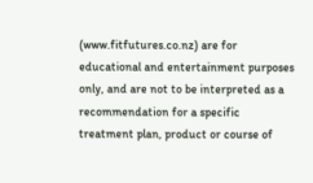(www.fitfutures.co.nz) are for educational and entertainment purposes only, and are not to be interpreted as a recommendation for a specific treatment plan, product or course of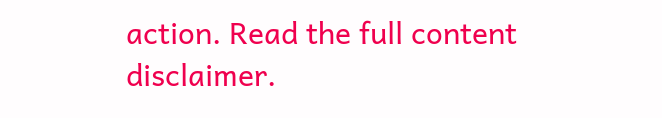action. Read the full content disclaimer.